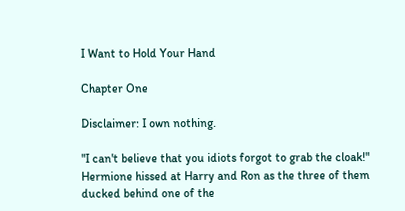I Want to Hold Your Hand

Chapter One

Disclaimer: I own nothing.

"I can't believe that you idiots forgot to grab the cloak!" Hermione hissed at Harry and Ron as the three of them ducked behind one of the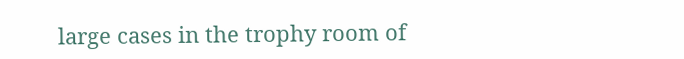large cases in the trophy room of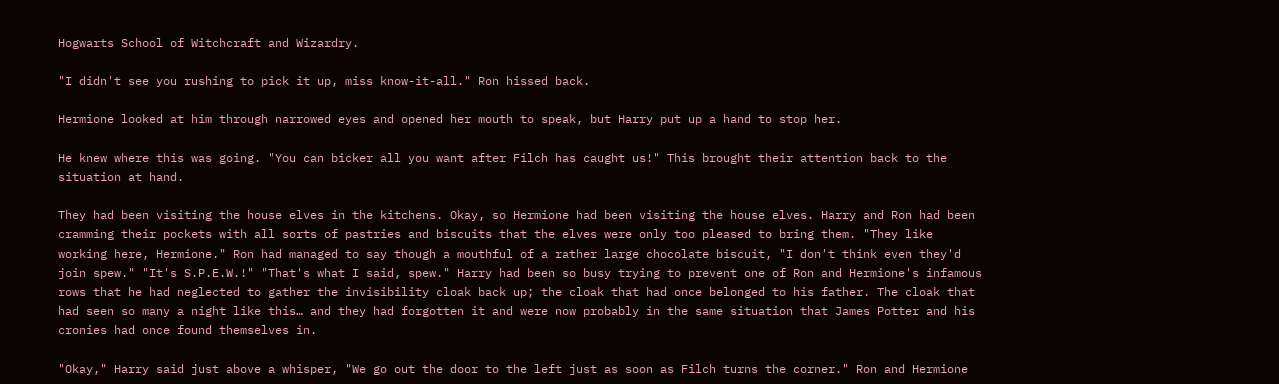Hogwarts School of Witchcraft and Wizardry.

"I didn't see you rushing to pick it up, miss know-it-all." Ron hissed back.

Hermione looked at him through narrowed eyes and opened her mouth to speak, but Harry put up a hand to stop her.

He knew where this was going. "You can bicker all you want after Filch has caught us!" This brought their attention back to the situation at hand.

They had been visiting the house elves in the kitchens. Okay, so Hermione had been visiting the house elves. Harry and Ron had been cramming their pockets with all sorts of pastries and biscuits that the elves were only too pleased to bring them. "They like working here, Hermione." Ron had managed to say though a mouthful of a rather large chocolate biscuit, "I don't think even they'd join spew." "It's S.P.E.W.!" "That's what I said, spew." Harry had been so busy trying to prevent one of Ron and Hermione's infamous rows that he had neglected to gather the invisibility cloak back up; the cloak that had once belonged to his father. The cloak that had seen so many a night like this… and they had forgotten it and were now probably in the same situation that James Potter and his cronies had once found themselves in.

"Okay," Harry said just above a whisper, "We go out the door to the left just as soon as Filch turns the corner." Ron and Hermione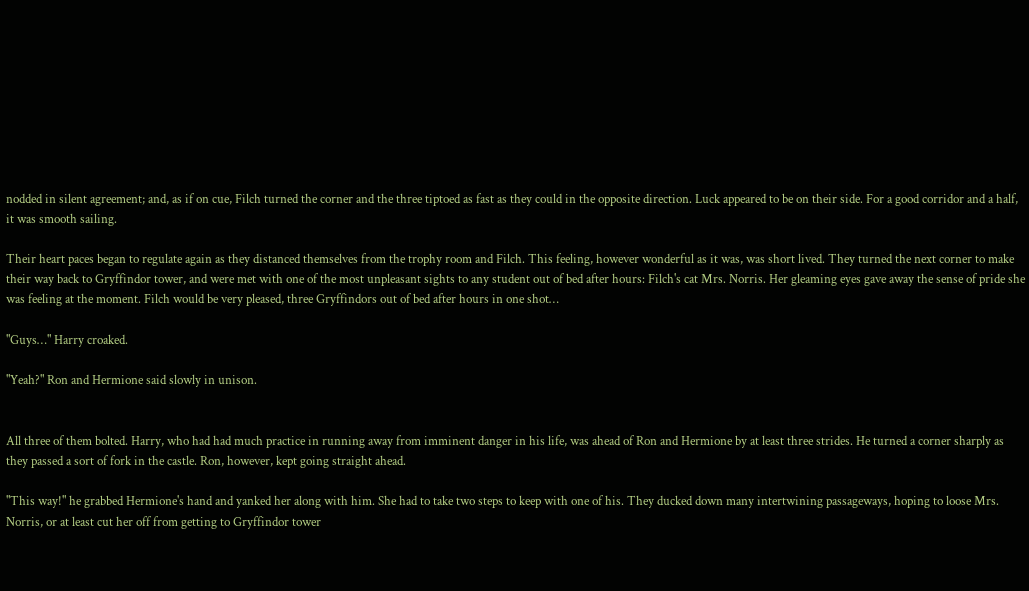nodded in silent agreement; and, as if on cue, Filch turned the corner and the three tiptoed as fast as they could in the opposite direction. Luck appeared to be on their side. For a good corridor and a half, it was smooth sailing.

Their heart paces began to regulate again as they distanced themselves from the trophy room and Filch. This feeling, however wonderful as it was, was short lived. They turned the next corner to make their way back to Gryffindor tower, and were met with one of the most unpleasant sights to any student out of bed after hours: Filch's cat Mrs. Norris. Her gleaming eyes gave away the sense of pride she was feeling at the moment. Filch would be very pleased, three Gryffindors out of bed after hours in one shot…

"Guys…" Harry croaked.

"Yeah?" Ron and Hermione said slowly in unison.


All three of them bolted. Harry, who had had much practice in running away from imminent danger in his life, was ahead of Ron and Hermione by at least three strides. He turned a corner sharply as they passed a sort of fork in the castle. Ron, however, kept going straight ahead.

"This way!" he grabbed Hermione's hand and yanked her along with him. She had to take two steps to keep with one of his. They ducked down many intertwining passageways, hoping to loose Mrs. Norris, or at least cut her off from getting to Gryffindor tower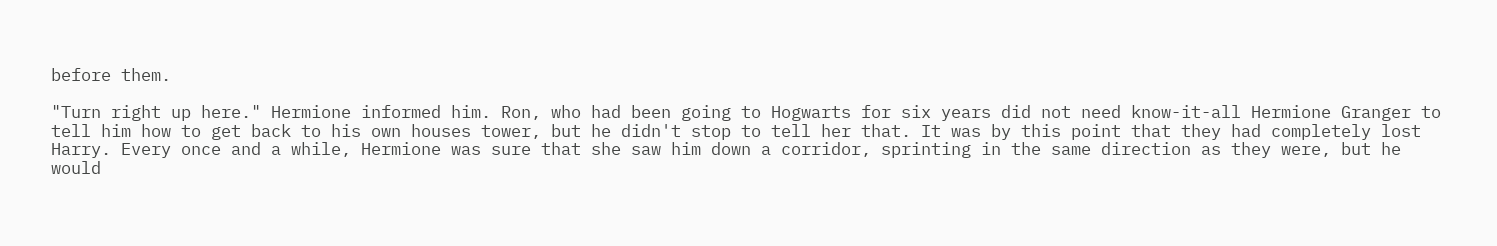before them.

"Turn right up here." Hermione informed him. Ron, who had been going to Hogwarts for six years did not need know-it-all Hermione Granger to tell him how to get back to his own houses tower, but he didn't stop to tell her that. It was by this point that they had completely lost Harry. Every once and a while, Hermione was sure that she saw him down a corridor, sprinting in the same direction as they were, but he would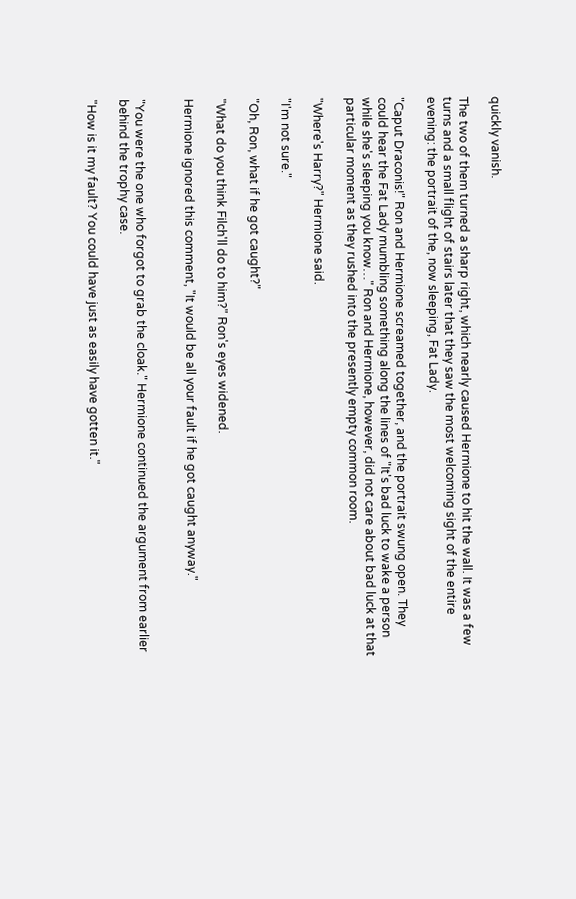quickly vanish.

The two of them turned a sharp right, which nearly caused Hermione to hit the wall. It was a few turns and a small flight of stairs later that they saw the most welcoming sight of the entire evening: the portrait of the, now sleeping, Fat Lady.

"Caput Draconis!" Ron and Hermione screamed together, and the portrait swung open. They could hear the Fat Lady mumbling something along the lines of "It's bad luck to wake a person while she's sleeping you know…" Ron and Hermione, however, did not care about bad luck at that particular moment as they rushed into the presently empty common room.

"Where's Harry?" Hermione said.

"I'm not sure."

"Oh, Ron, what if he got caught?"

"What do you think Filch'll do to him?" Ron's eyes widened.

Hermione ignored this comment, "It would be all your fault if he got caught anyway."


"You were the one who forgot to grab the cloak." Hermione continued the argument from earlier behind the trophy case.

"How is it my fault? You could have just as easily have gotten it."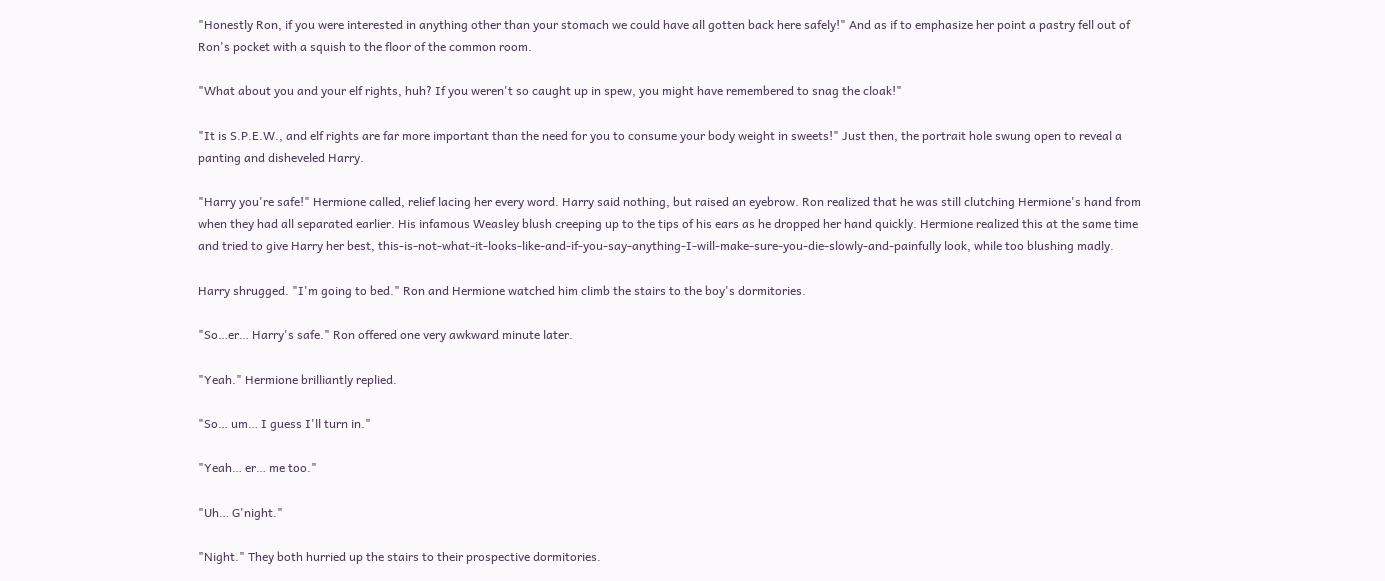"Honestly Ron, if you were interested in anything other than your stomach we could have all gotten back here safely!" And as if to emphasize her point a pastry fell out of Ron's pocket with a squish to the floor of the common room.

"What about you and your elf rights, huh? If you weren't so caught up in spew, you might have remembered to snag the cloak!"

"It is S.P.E.W., and elf rights are far more important than the need for you to consume your body weight in sweets!" Just then, the portrait hole swung open to reveal a panting and disheveled Harry.

"Harry you're safe!" Hermione called, relief lacing her every word. Harry said nothing, but raised an eyebrow. Ron realized that he was still clutching Hermione's hand from when they had all separated earlier. His infamous Weasley blush creeping up to the tips of his ears as he dropped her hand quickly. Hermione realized this at the same time and tried to give Harry her best, this-is-not-what-it-looks-like-and-if-you-say-anything-I-will-make-sure-you-die-slowly-and-painfully look, while too blushing madly.

Harry shrugged. "I'm going to bed." Ron and Hermione watched him climb the stairs to the boy's dormitories.

"So…er… Harry's safe." Ron offered one very awkward minute later.

"Yeah." Hermione brilliantly replied.

"So… um… I guess I'll turn in."

"Yeah… er… me too."

"Uh… G'night."

"Night." They both hurried up the stairs to their prospective dormitories.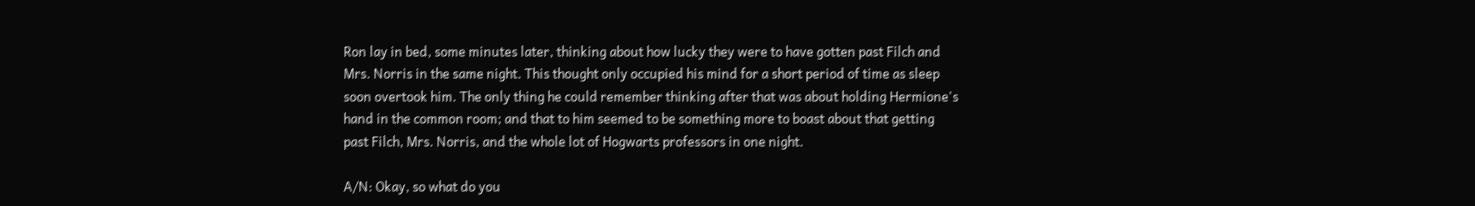Ron lay in bed, some minutes later, thinking about how lucky they were to have gotten past Filch and Mrs. Norris in the same night. This thought only occupied his mind for a short period of time as sleep soon overtook him. The only thing he could remember thinking after that was about holding Hermione's hand in the common room; and that to him seemed to be something more to boast about that getting past Filch, Mrs. Norris, and the whole lot of Hogwarts professors in one night.

A/N: Okay, so what do you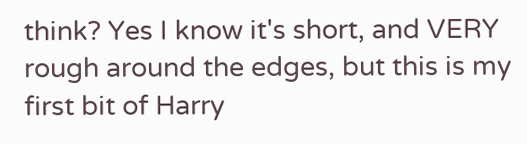think? Yes I know it's short, and VERY rough around the edges, but this is my first bit of Harry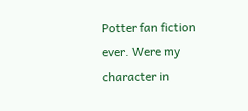Potter fan fiction ever. Were my character in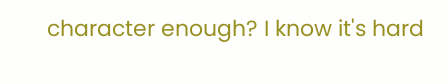character enough? I know it's hard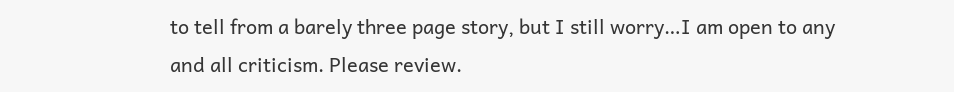to tell from a barely three page story, but I still worry…I am open to any and all criticism. Please review.